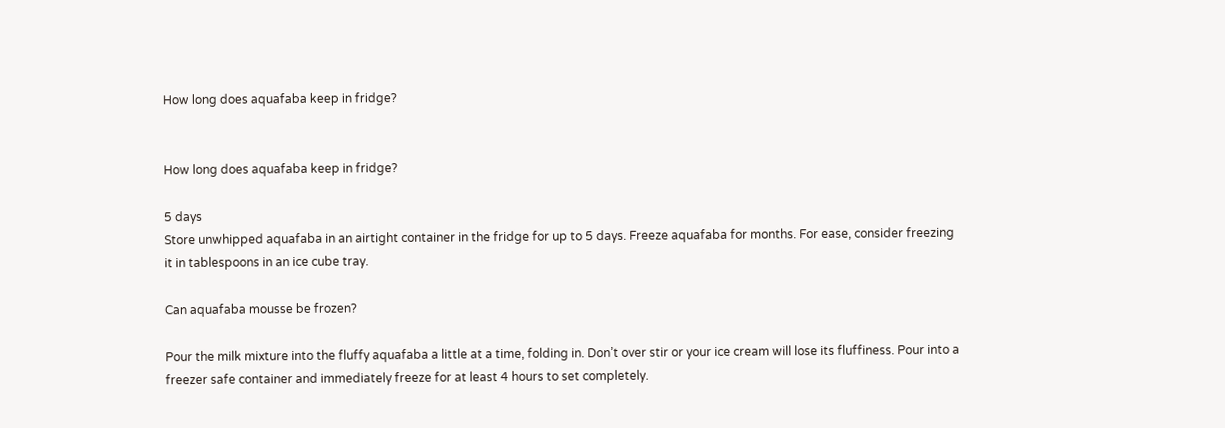How long does aquafaba keep in fridge?


How long does aquafaba keep in fridge?

5 days
Store unwhipped aquafaba in an airtight container in the fridge for up to 5 days. Freeze aquafaba for months. For ease, consider freezing it in tablespoons in an ice cube tray.

Can aquafaba mousse be frozen?

Pour the milk mixture into the fluffy aquafaba a little at a time, folding in. Don’t over stir or your ice cream will lose its fluffiness. Pour into a freezer safe container and immediately freeze for at least 4 hours to set completely.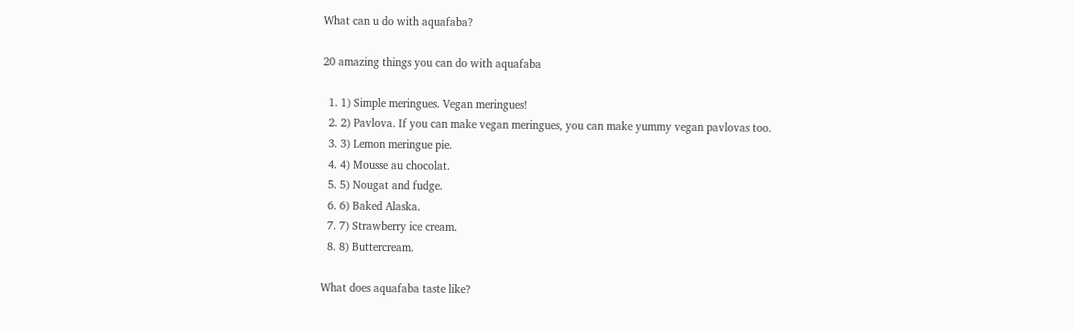What can u do with aquafaba?

20 amazing things you can do with aquafaba

  1. 1) Simple meringues. Vegan meringues!
  2. 2) Pavlova. If you can make vegan meringues, you can make yummy vegan pavlovas too.
  3. 3) Lemon meringue pie.
  4. 4) Mousse au chocolat.
  5. 5) Nougat and fudge.
  6. 6) Baked Alaska.
  7. 7) Strawberry ice cream.
  8. 8) Buttercream.

What does aquafaba taste like?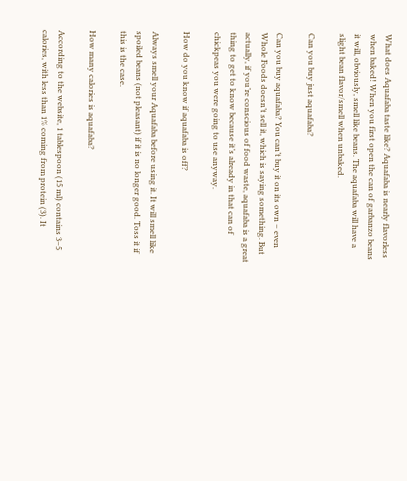What does Aquafaba taste like? Aquafaba is nearly flavorless when baked! When you first open the can of garbanzo beans it will, obviously, smell like beans. The aquafaba will have a slight bean flavor/smell when unbaked.

Can you buy just aquafaba?

Can you buy aquafaba? You can’t buy it on its own – even Whole Foods doesn’t sell it, which is saying something. But actually, if you’re conscious of food waste, aquafaba is a great thing to get to know because it’s already in that can of chickpeas you were going to use anyway.

How do you know if aquafaba is off?

Always smell your Aquafaba before using it. It will smell like spoiled beans (not pleasant) if it is no longer good. Toss it if this is the case.

How many calories is aquafaba?

According to the website, 1 tablespoon (15 ml) contains 3–5 calories, with less than 1% coming from protein (3). It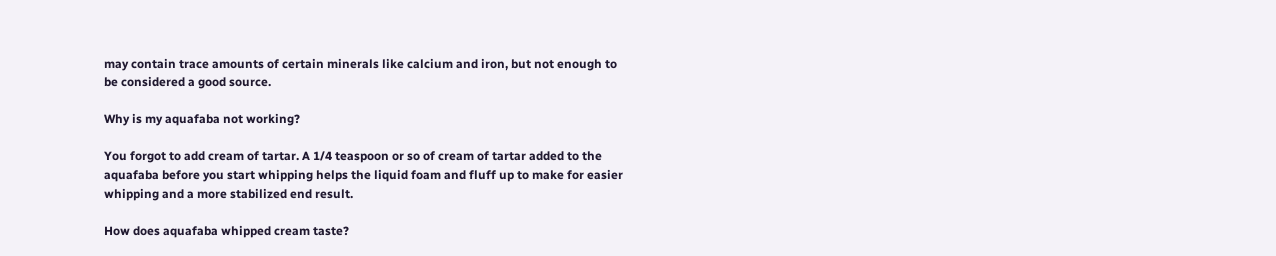may contain trace amounts of certain minerals like calcium and iron, but not enough to be considered a good source.

Why is my aquafaba not working?

You forgot to add cream of tartar. A 1/4 teaspoon or so of cream of tartar added to the aquafaba before you start whipping helps the liquid foam and fluff up to make for easier whipping and a more stabilized end result.

How does aquafaba whipped cream taste?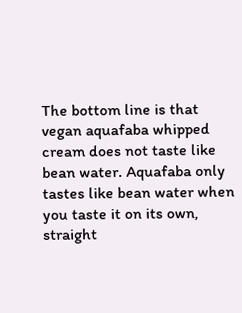The bottom line is that vegan aquafaba whipped cream does not taste like bean water. Aquafaba only tastes like bean water when you taste it on its own, straight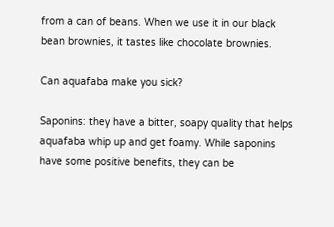from a can of beans. When we use it in our black bean brownies, it tastes like chocolate brownies.

Can aquafaba make you sick?

Saponins: they have a bitter, soapy quality that helps aquafaba whip up and get foamy. While saponins have some positive benefits, they can be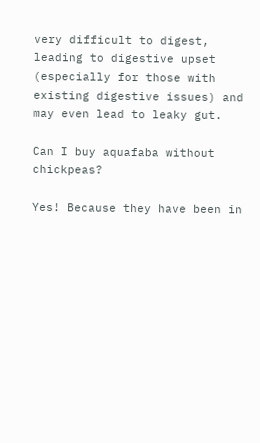very difficult to digest, leading to digestive upset (especially for those with existing digestive issues) and may even lead to leaky gut.

Can I buy aquafaba without chickpeas?

Yes! Because they have been in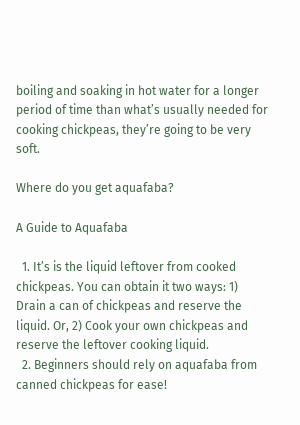boiling and soaking in hot water for a longer period of time than what’s usually needed for cooking chickpeas, they’re going to be very soft.

Where do you get aquafaba?

A Guide to Aquafaba

  1. It’s is the liquid leftover from cooked chickpeas. You can obtain it two ways: 1) Drain a can of chickpeas and reserve the liquid. Or, 2) Cook your own chickpeas and reserve the leftover cooking liquid.
  2. Beginners should rely on aquafaba from canned chickpeas for ease!